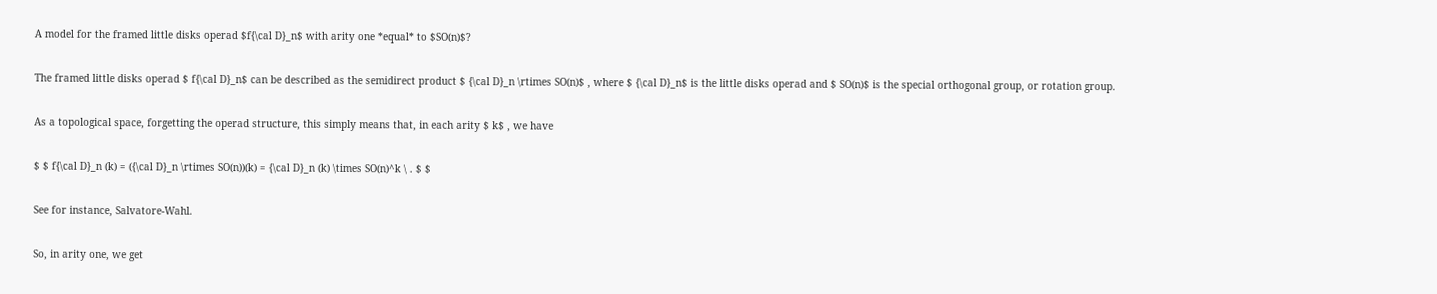A model for the framed little disks operad $f{\cal D}_n$ with arity one *equal* to $SO(n)$?

The framed little disks operad $ f{\cal D}_n$ can be described as the semidirect product $ {\cal D}_n \rtimes SO(n)$ , where $ {\cal D}_n$ is the little disks operad and $ SO(n)$ is the special orthogonal group, or rotation group.

As a topological space, forgetting the operad structure, this simply means that, in each arity $ k$ , we have

$ $ f{\cal D}_n (k) = ({\cal D}_n \rtimes SO(n))(k) = {\cal D}_n (k) \times SO(n)^k \ . $ $

See for instance, Salvatore-Wahl.

So, in arity one, we get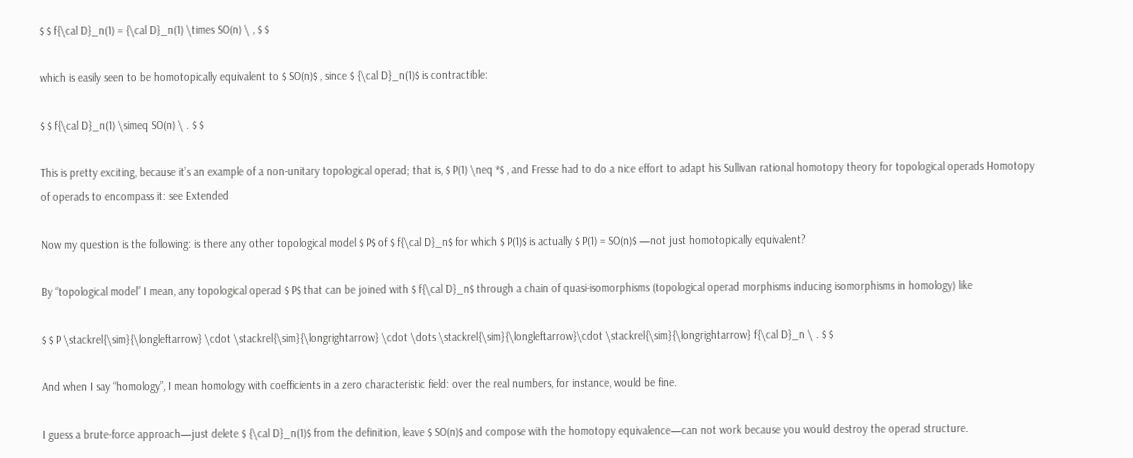$ $ f{\cal D}_n(1) = {\cal D}_n(1) \times SO(n) \ , $ $

which is easily seen to be homotopically equivalent to $ SO(n)$ , since $ {\cal D}_n(1)$ is contractible:

$ $ f{\cal D}_n(1) \simeq SO(n) \ . $ $

This is pretty exciting, because it’s an example of a non-unitary topological operad; that is, $ P(1) \neq *$ , and Fresse had to do a nice effort to adapt his Sullivan rational homotopy theory for topological operads Homotopy of operads to encompass it: see Extended

Now my question is the following: is there any other topological model $ P$ of $ f{\cal D}_n$ for which $ P(1)$ is actually $ P(1) = SO(n)$ —not just homotopically equivalent?

By “topological model” I mean, any topological operad $ P$ that can be joined with $ f{\cal D}_n$ through a chain of quasi-isomorphisms (topological operad morphisms inducing isomorphisms in homology) like

$ $ P \stackrel{\sim}{\longleftarrow} \cdot \stackrel{\sim}{\longrightarrow} \cdot \dots \stackrel{\sim}{\longleftarrow}\cdot \stackrel{\sim}{\longrightarrow} f{\cal D}_n \ . $ $

And when I say “homology”, I mean homology with coefficients in a zero characteristic field: over the real numbers, for instance, would be fine.

I guess a brute-force approach—just delete $ {\cal D}_n(1)$ from the definition, leave $ SO(n)$ and compose with the homotopy equivalence—can not work because you would destroy the operad structure.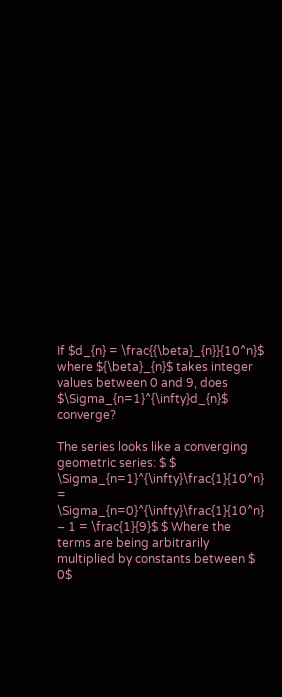If $d_{n} = \frac{{\beta}_{n}}{10^n}$ where ${\beta}_{n}$ takes integer values between 0 and 9, does $\Sigma_{n=1}^{\infty}d_{n}$ converge?

The series looks like a converging geometric series: $ $ \Sigma_{n=1}^{\infty}\frac{1}{10^n} = \Sigma_{n=0}^{\infty}\frac{1}{10^n} – 1 = \frac{1}{9}$ $ Where the terms are being arbitrarily multiplied by constants between $ 0$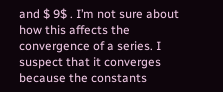and $ 9$ . I’m not sure about how this affects the convergence of a series. I suspect that it converges because the constants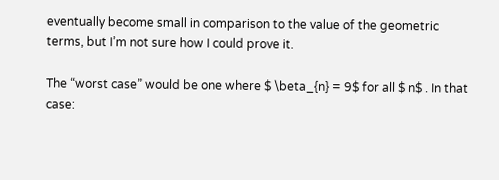eventually become small in comparison to the value of the geometric terms, but I’m not sure how I could prove it.

The “worst case” would be one where $ \beta_{n} = 9$ for all $ n$ . In that case: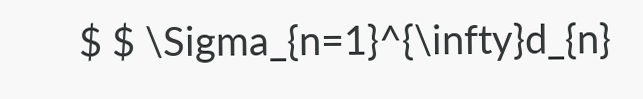$ $ \Sigma_{n=1}^{\infty}d_{n}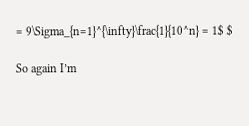= 9\Sigma_{n=1}^{\infty}\frac{1}{10^n} = 1$ $

So again I’m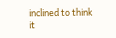inclined to think it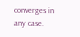converges in any case.